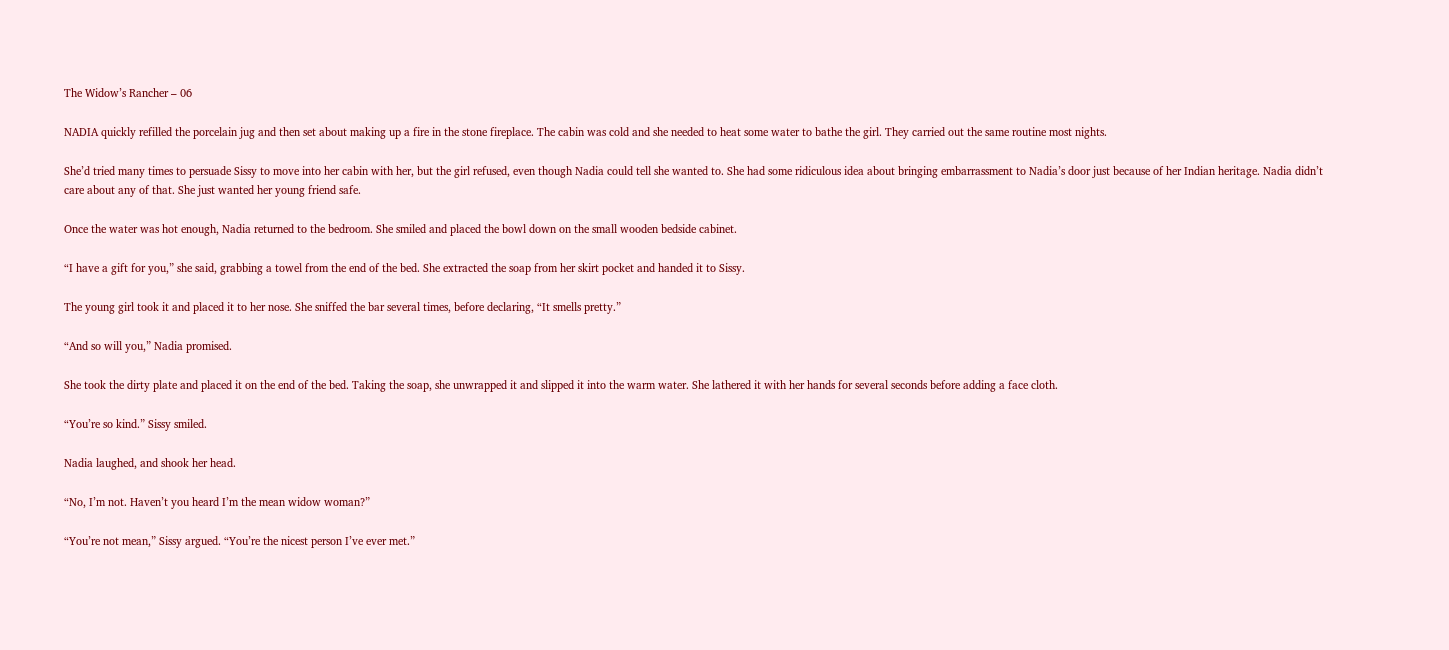The Widow’s Rancher – 06

NADIA quickly refilled the porcelain jug and then set about making up a fire in the stone fireplace. The cabin was cold and she needed to heat some water to bathe the girl. They carried out the same routine most nights.

She’d tried many times to persuade Sissy to move into her cabin with her, but the girl refused, even though Nadia could tell she wanted to. She had some ridiculous idea about bringing embarrassment to Nadia’s door just because of her Indian heritage. Nadia didn’t care about any of that. She just wanted her young friend safe.

Once the water was hot enough, Nadia returned to the bedroom. She smiled and placed the bowl down on the small wooden bedside cabinet.

“I have a gift for you,” she said, grabbing a towel from the end of the bed. She extracted the soap from her skirt pocket and handed it to Sissy.

The young girl took it and placed it to her nose. She sniffed the bar several times, before declaring, “It smells pretty.”

“And so will you,” Nadia promised.

She took the dirty plate and placed it on the end of the bed. Taking the soap, she unwrapped it and slipped it into the warm water. She lathered it with her hands for several seconds before adding a face cloth.

“You’re so kind.” Sissy smiled.

Nadia laughed, and shook her head.

“No, I’m not. Haven’t you heard I’m the mean widow woman?”

“You’re not mean,” Sissy argued. “You’re the nicest person I’ve ever met.”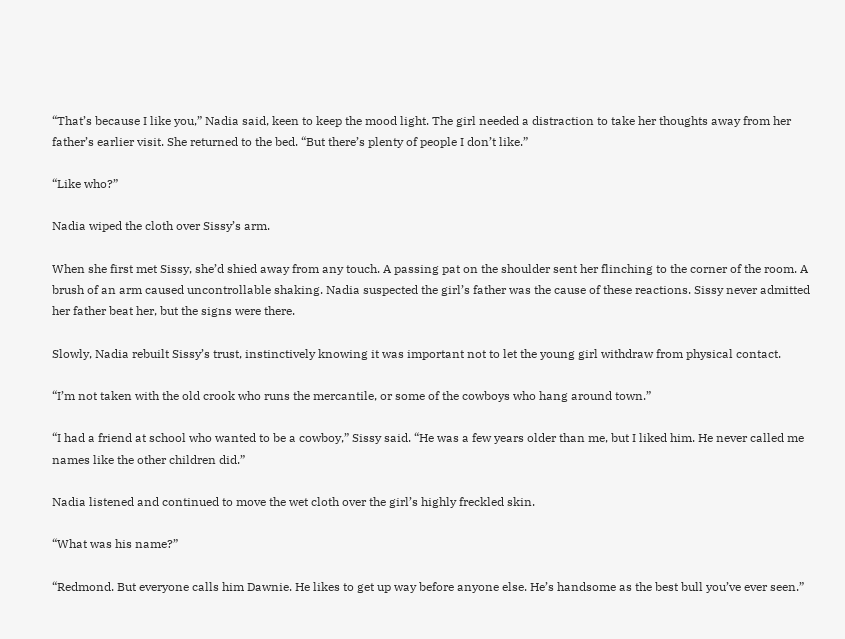“That’s because I like you,” Nadia said, keen to keep the mood light. The girl needed a distraction to take her thoughts away from her father’s earlier visit. She returned to the bed. “But there’s plenty of people I don’t like.”

“Like who?”

Nadia wiped the cloth over Sissy’s arm.

When she first met Sissy, she’d shied away from any touch. A passing pat on the shoulder sent her flinching to the corner of the room. A brush of an arm caused uncontrollable shaking. Nadia suspected the girl’s father was the cause of these reactions. Sissy never admitted her father beat her, but the signs were there.

Slowly, Nadia rebuilt Sissy’s trust, instinctively knowing it was important not to let the young girl withdraw from physical contact.

“I’m not taken with the old crook who runs the mercantile, or some of the cowboys who hang around town.”

“I had a friend at school who wanted to be a cowboy,” Sissy said. “He was a few years older than me, but I liked him. He never called me names like the other children did.”

Nadia listened and continued to move the wet cloth over the girl’s highly freckled skin.

“What was his name?”

“Redmond. But everyone calls him Dawnie. He likes to get up way before anyone else. He’s handsome as the best bull you’ve ever seen.”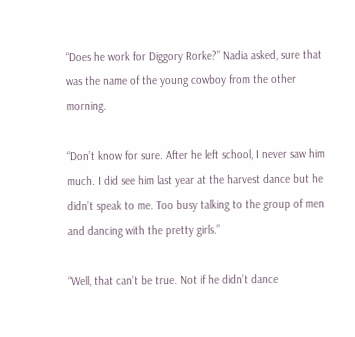“Does he work for Diggory Rorke?” Nadia asked, sure that was the name of the young cowboy from the other morning.

“Don’t know for sure. After he left school, I never saw him much. I did see him last year at the harvest dance but he didn’t speak to me. Too busy talking to the group of men and dancing with the pretty girls.”

“Well, that can’t be true. Not if he didn’t dance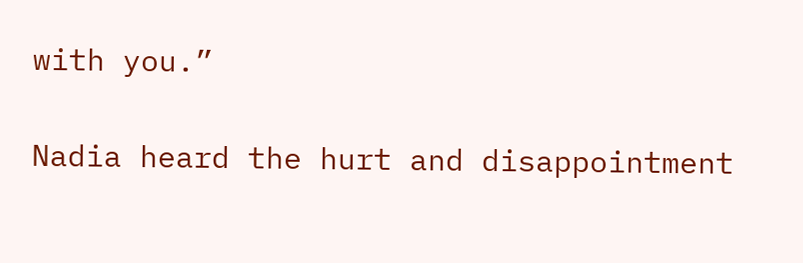with you.”

Nadia heard the hurt and disappointment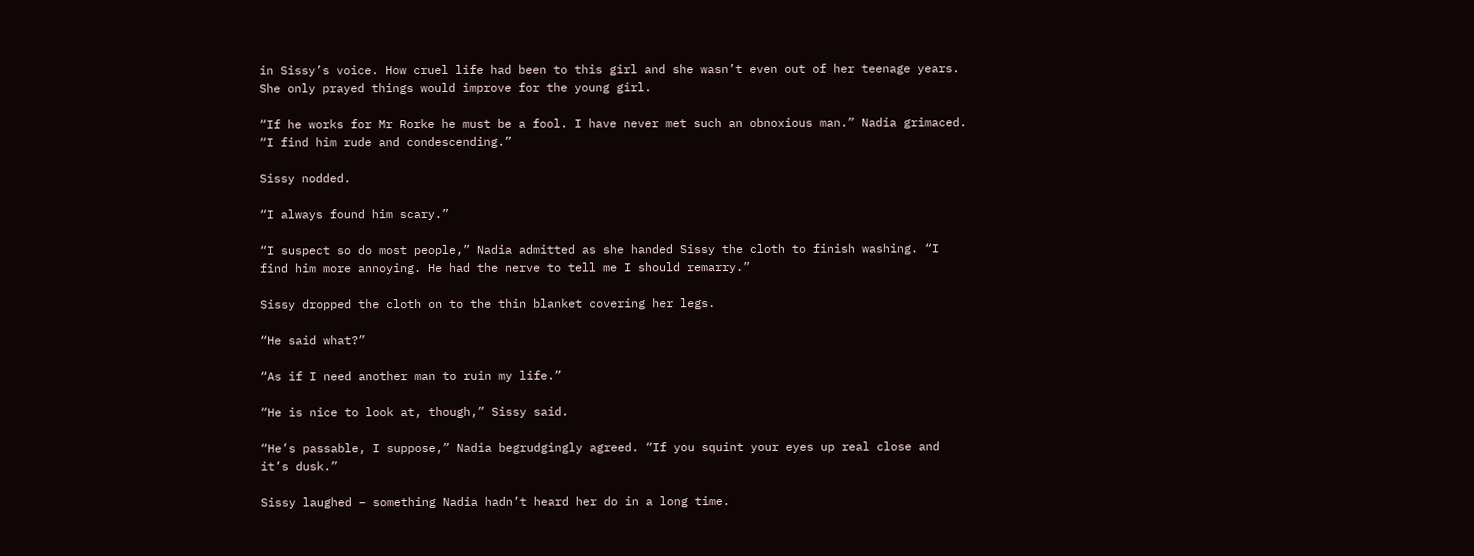in Sissy’s voice. How cruel life had been to this girl and she wasn’t even out of her teenage years. She only prayed things would improve for the young girl.

“If he works for Mr Rorke he must be a fool. I have never met such an obnoxious man.” Nadia grimaced. “I find him rude and condescending.”

Sissy nodded.

“I always found him scary.”

“I suspect so do most people,” Nadia admitted as she handed Sissy the cloth to finish washing. “I find him more annoying. He had the nerve to tell me I should remarry.”

Sissy dropped the cloth on to the thin blanket covering her legs.

“He said what?”

“As if I need another man to ruin my life.”

“He is nice to look at, though,” Sissy said.

“He’s passable, I suppose,” Nadia begrudgingly agreed. “If you squint your eyes up real close and it’s dusk.”

Sissy laughed − something Nadia hadn’t heard her do in a long time.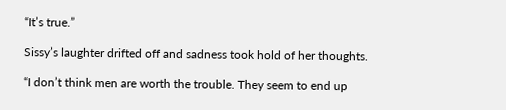“It’s true.”

Sissy’s laughter drifted off and sadness took hold of her thoughts.

“I don’t think men are worth the trouble. They seem to end up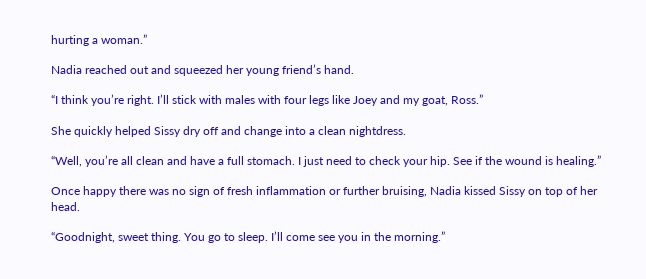hurting a woman.”

Nadia reached out and squeezed her young friend’s hand.

“I think you’re right. I’ll stick with males with four legs like Joey and my goat, Ross.”

She quickly helped Sissy dry off and change into a clean nightdress.

“Well, you’re all clean and have a full stomach. I just need to check your hip. See if the wound is healing.”

Once happy there was no sign of fresh inflammation or further bruising, Nadia kissed Sissy on top of her head.

“Goodnight, sweet thing. You go to sleep. I’ll come see you in the morning.”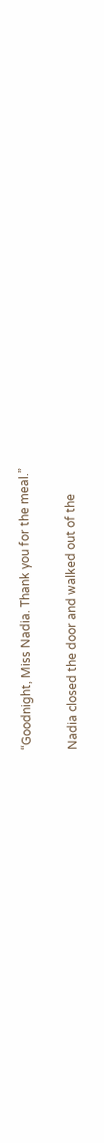“Goodnight, Miss Nadia. Thank you for the meal.”

Nadia closed the door and walked out of the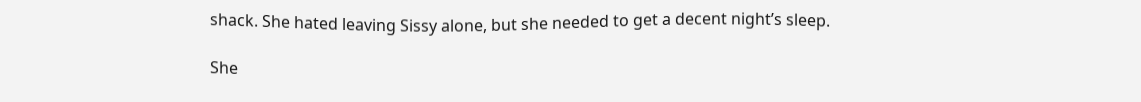shack. She hated leaving Sissy alone, but she needed to get a decent night’s sleep.

She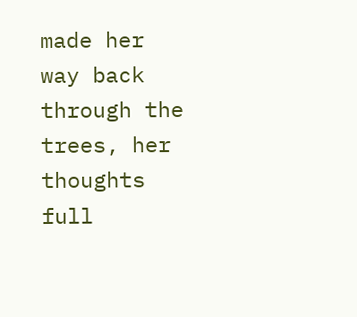made her way back through the trees, her thoughts full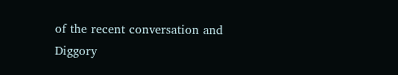of the recent conversation and Diggory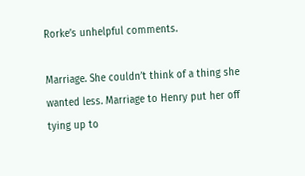Rorke’s unhelpful comments.

Marriage. She couldn’t think of a thing she wanted less. Marriage to Henry put her off tying up to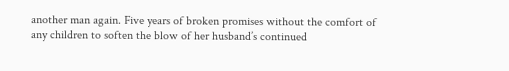another man again. Five years of broken promises without the comfort of any children to soften the blow of her husband’s continued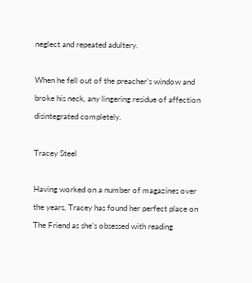neglect and repeated adultery.

When he fell out of the preacher’s window and broke his neck, any lingering residue of affection disintegrated completely.

Tracey Steel

Having worked on a number of magazines over the years, Tracey has found her perfect place on The Friend as she’s obsessed with reading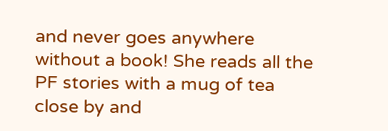and never goes anywhere without a book! She reads all the PF stories with a mug of tea close by and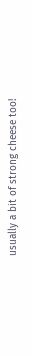usually a bit of strong cheese too!